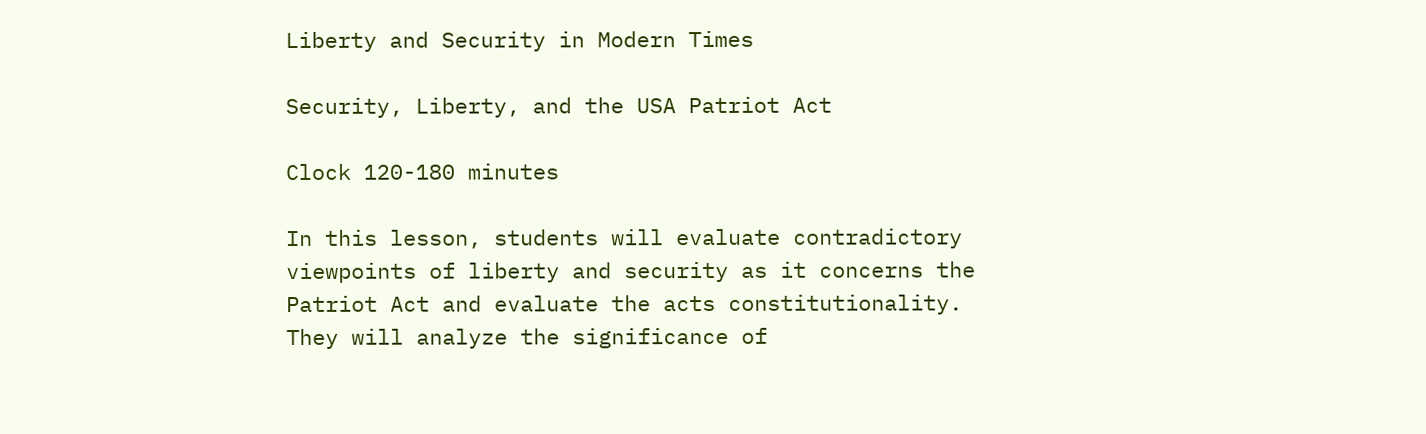Liberty and Security in Modern Times

Security, Liberty, and the USA Patriot Act

Clock 120-180 minutes

In this lesson, students will evaluate contradictory viewpoints of liberty and security as it concerns the Patriot Act and evaluate the acts constitutionality. They will analyze the significance of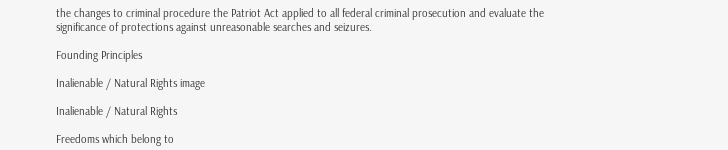the changes to criminal procedure the Patriot Act applied to all federal criminal prosecution and evaluate the significance of protections against unreasonable searches and seizures.

Founding Principles

Inalienable / Natural Rights image

Inalienable / Natural Rights

Freedoms which belong to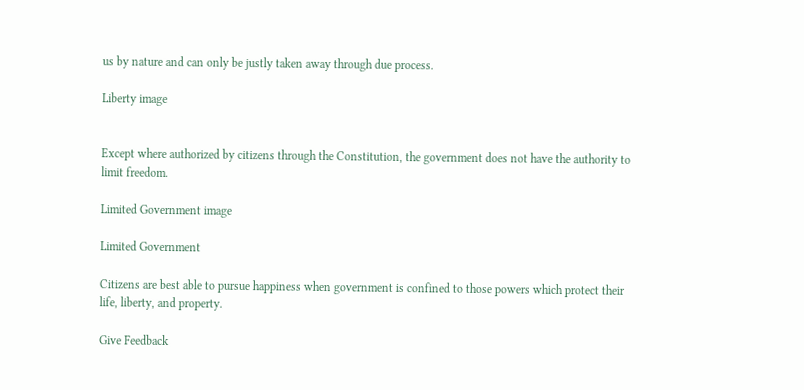us by nature and can only be justly taken away through due process.

Liberty image


Except where authorized by citizens through the Constitution, the government does not have the authority to limit freedom.

Limited Government image

Limited Government

Citizens are best able to pursue happiness when government is confined to those powers which protect their life, liberty, and property.

Give Feedback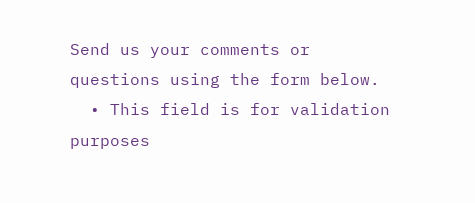Send us your comments or questions using the form below.
  • This field is for validation purposes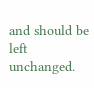and should be left unchanged.